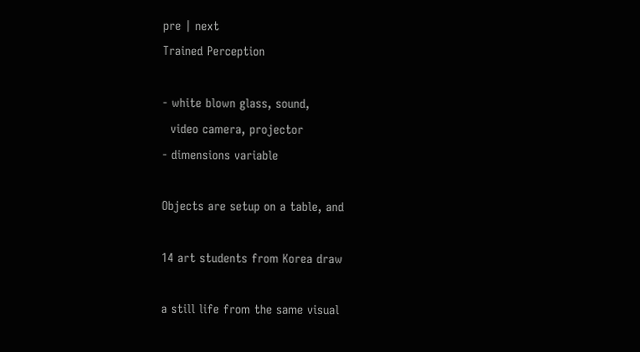pre | next
Trained Perception

- white blown glass, sound,
  video camera, projector
- dimensions variable

Objects are setup on a table, and

14 art students from Korea draw

a still life from the same visual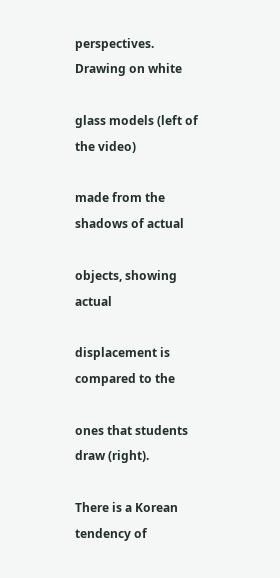perspectives. Drawing on white

glass models (left of the video)

made from the shadows of actual

objects, showing actual

displacement is compared to the

ones that students draw (right).

There is a Korean tendency of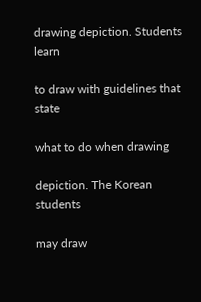drawing depiction. Students learn

to draw with guidelines that state

what to do when drawing

depiction. The Korean students

may draw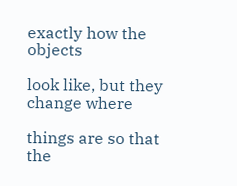exactly how the objects

look like, but they change where

things are so that the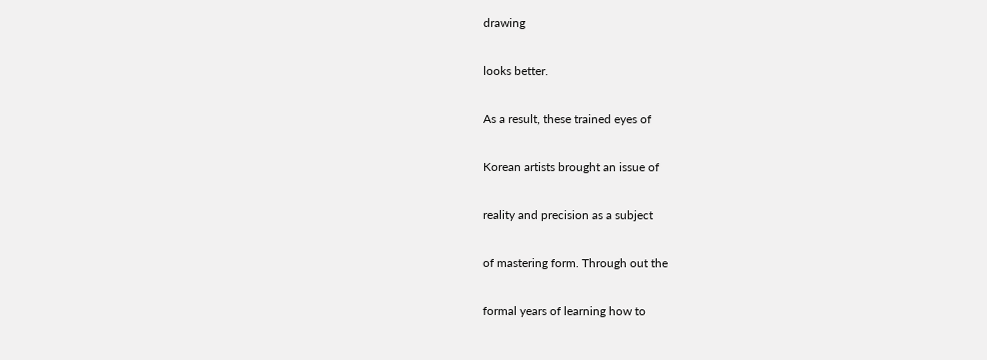drawing

looks better.

As a result, these trained eyes of

Korean artists brought an issue of

reality and precision as a subject

of mastering form. Through out the

formal years of learning how to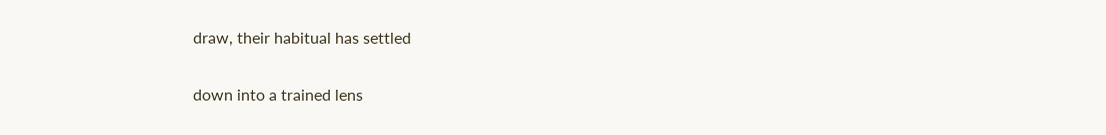draw, their habitual has settled

down into a trained lens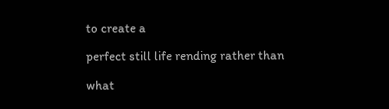to create a

perfect still life rending rather than

what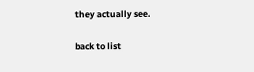they actually see.

back to list